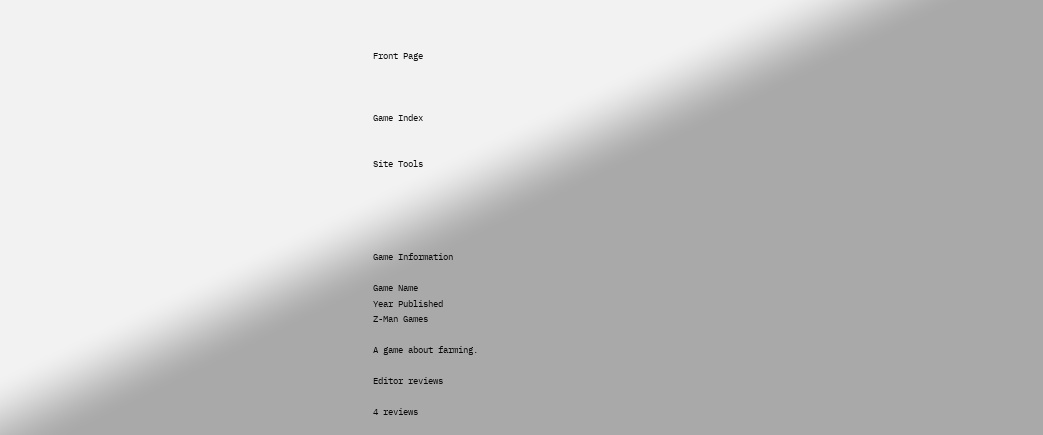Front Page



Game Index


Site Tools





Game Information

Game Name
Year Published
Z-Man Games

A game about farming.

Editor reviews

4 reviews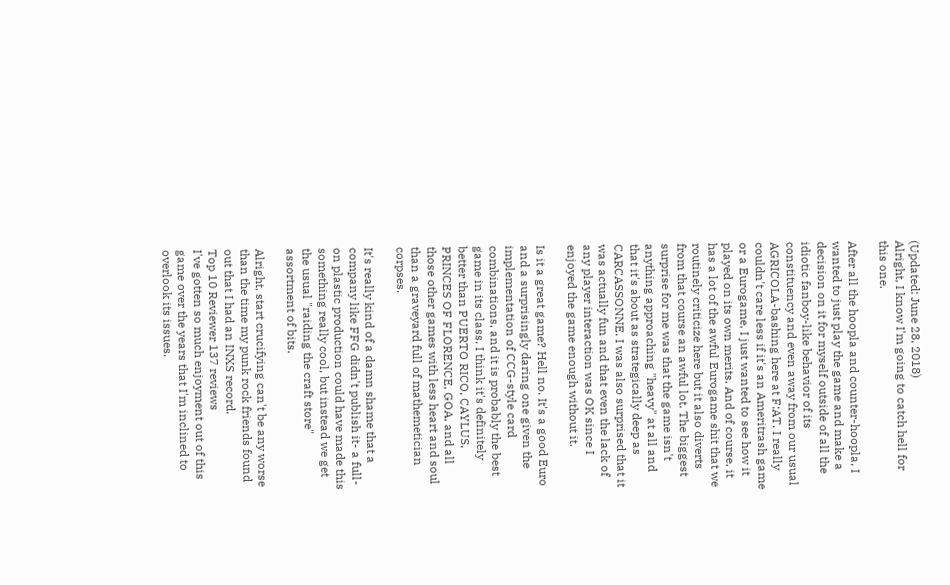(Updated: June 28, 2018)
Alright, I know I'm going to catch hell for this one.

After all the hoopla and counter-hoopla, I wanted to just play the game and make a decision on it for myself outside of all the idiotic fanboy-like behavior of its constituency and even away from our usual AGRICOLA-bashing here at F:AT. I really couldn't care less if it's an Ameritrash game or a Eurogame, I just wanted to see how it played on its own merits. And of course, it has a lot of the awful Eurogame shit that we routinely criticize here but it also diverts from that course an awful lot. The biggest surprise for me was that the game isn't anything approaching "heavy" at all and that it's about as strategically deep as CARCASSONNE. I was also surprised that it was actually fun and that even the lack of any player interaction was OK since I enjoyed the game enough without it.

Is it a great game? Hell no. It's a good Euro and a surprisingly daring one given the implementation of CCG-style card combinations, and it is probably the best game in its class. I think it's definitely better than PUERTO RICO, CAYLUS, PRINCES OF FLORENCE, GOA, and all those other games with less heart and soul than a graveyard full of mathemetician corpses.

It's really kind of a damn shame that a company like FFG didn't publish it- a full-on plastic production could have made this something really cool, but instead we get the usual "raiding the craft store" assortment of bits.

Alright, start crucifying can't be any worse than the time my punk rock friends found out that I had an INXS record.
Top 10 Reviewer 137 reviews
I've gotten so much enjoyment out of this game over the years that I'm inclined to overlook its issues.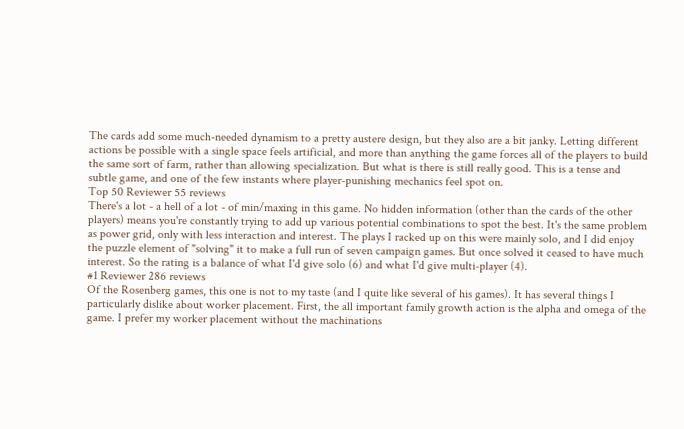The cards add some much-needed dynamism to a pretty austere design, but they also are a bit janky. Letting different actions be possible with a single space feels artificial, and more than anything the game forces all of the players to build the same sort of farm, rather than allowing specialization. But what is there is still really good. This is a tense and subtle game, and one of the few instants where player-punishing mechanics feel spot on.
Top 50 Reviewer 55 reviews
There's a lot - a hell of a lot - of min/maxing in this game. No hidden information (other than the cards of the other players) means you're constantly trying to add up various potential combinations to spot the best. It's the same problem as power grid, only with less interaction and interest. The plays I racked up on this were mainly solo, and I did enjoy the puzzle element of "solving" it to make a full run of seven campaign games. But once solved it ceased to have much interest. So the rating is a balance of what I'd give solo (6) and what I'd give multi-player (4).
#1 Reviewer 286 reviews
Of the Rosenberg games, this one is not to my taste (and I quite like several of his games). It has several things I particularly dislike about worker placement. First, the all important family growth action is the alpha and omega of the game. I prefer my worker placement without the machinations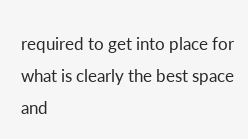required to get into place for what is clearly the best space and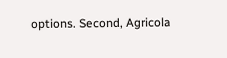options. Second, Agricola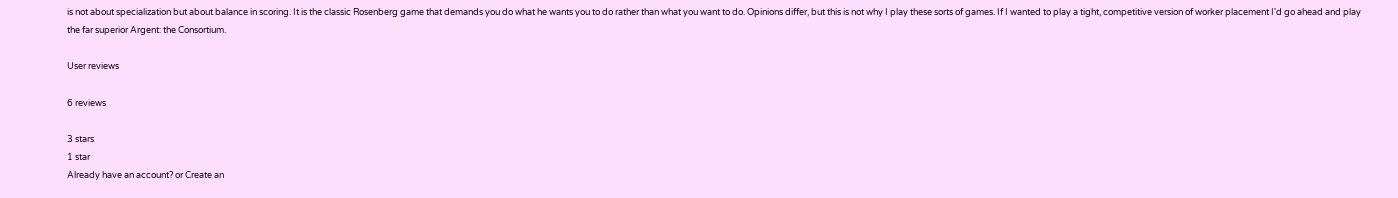is not about specialization but about balance in scoring. It is the classic Rosenberg game that demands you do what he wants you to do rather than what you want to do. Opinions differ, but this is not why I play these sorts of games. If I wanted to play a tight, competitive version of worker placement I'd go ahead and play the far superior Argent: the Consortium.

User reviews

6 reviews

3 stars
1 star
Already have an account? or Create an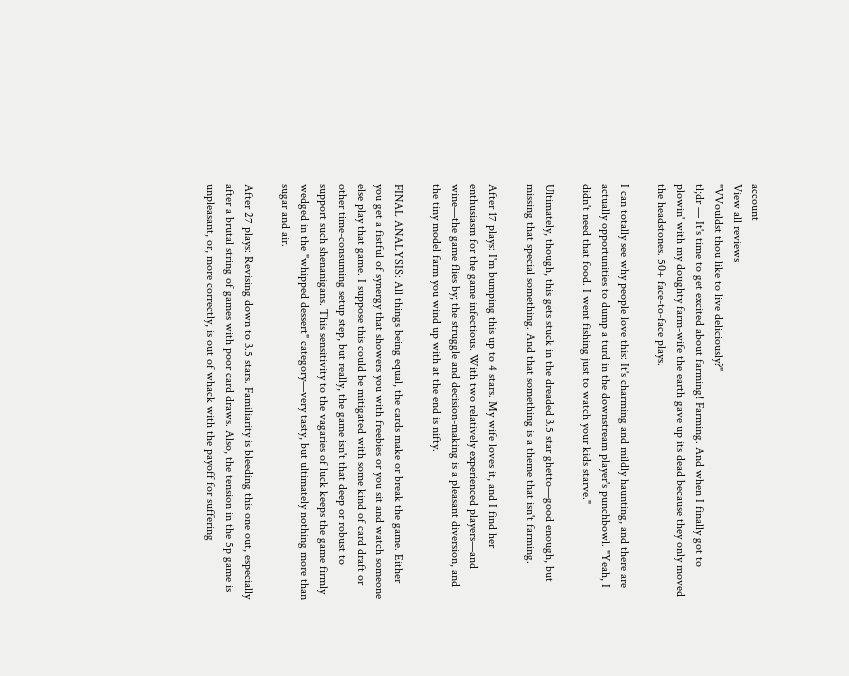account
View all reviews
"VVouldst thou like to live deliciously?"
tl;dr — It's time to get excited about farming! Farming. And when I finally got to plowin' with my doughty farm-wife the earth gave up its dead because they only moved the headstones. 50+ face-to-face plays.

I can totally see why people love this: It's charming and mildly haunting, and there are actually opportunities to dump a turd in the downstream player's punchbowl. "Yeah, I didn't need that food. I went fishing just to watch your kids starve."

Ultimately, though, this gets stuck in the dreaded 3.5 star ghetto—good enough, but missing that special something. And that something is a theme that isn't farming.

After 17 plays: I'm bumping this up to 4 stars. My wife loves it, and I find her enthusiasm for the game infectious. With two relatively experienced players—and wine—the game flies by; the struggle and decision-making is a pleasant diversion, and the tiny model farm you wind up with at the end is nifty.

FINAL ANALYSIS: All things being equal, the cards make or break the game. Either you get a fistful of synergy that showers you with freebies or you sit and watch someone else play that game. I suppose this could be mitigated with some kind of card draft or other time-consuming setup step, but really, the game isn't that deep or robust to support such shenanigans. This sensitivity to the vagaries of luck keeps the game firmly wedged in the "whipped dessert" category—very tasty, but ultimately nothing more than sugar and air.

After 27 plays: Revising down to 3.5 stars. Familiarity is bleeding this one out, especially after a brutal string of games with poor card draws. Also, the tension in the 5p game is unpleasant, or, more correctly, is out of whack with the payoff for suffering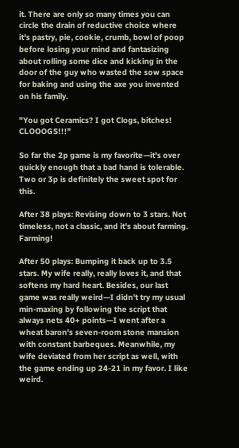it. There are only so many times you can circle the drain of reductive choice where it's pastry, pie, cookie, crumb, bowl of poop before losing your mind and fantasizing about rolling some dice and kicking in the door of the guy who wasted the sow space for baking and using the axe you invented on his family.

"You got Ceramics? I got Clogs, bitches! CLOOOGS!!!"

So far the 2p game is my favorite—it's over quickly enough that a bad hand is tolerable. Two or 3p is definitely the sweet spot for this.

After 38 plays: Revising down to 3 stars. Not timeless, not a classic, and it's about farming. Farming!

After 50 plays: Bumping it back up to 3.5 stars. My wife really, really loves it, and that softens my hard heart. Besides, our last game was really weird—I didn't try my usual min-maxing by following the script that always nets 40+ points—I went after a wheat baron's seven-room stone mansion with constant barbeques. Meanwhile, my wife deviated from her script as well, with the game ending up 24-21 in my favor. I like weird.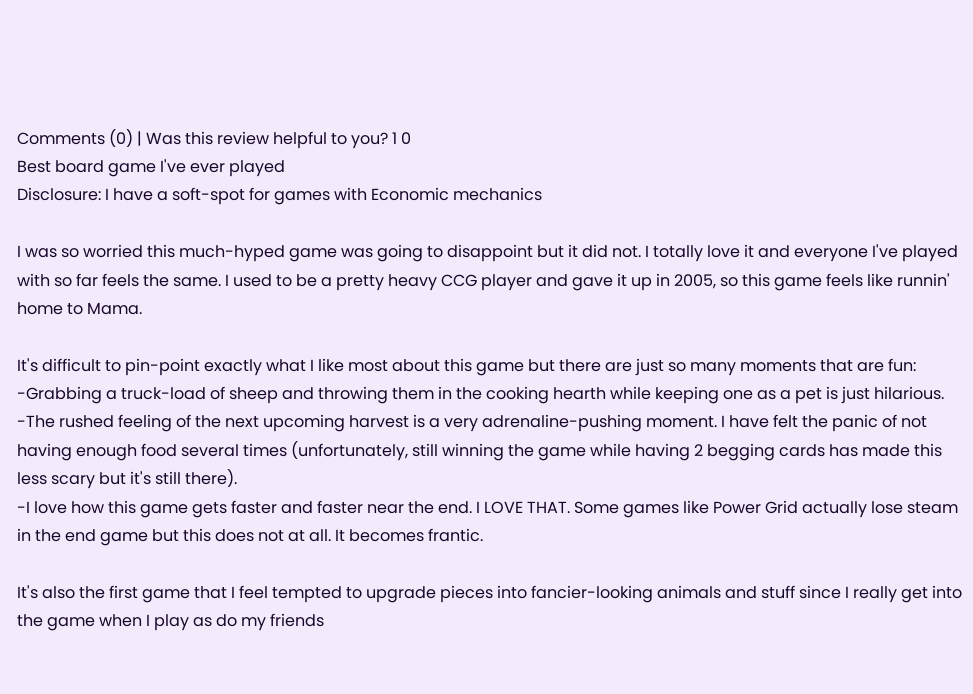Comments (0) | Was this review helpful to you? 1 0
Best board game I've ever played
Disclosure: I have a soft-spot for games with Economic mechanics

I was so worried this much-hyped game was going to disappoint but it did not. I totally love it and everyone I've played with so far feels the same. I used to be a pretty heavy CCG player and gave it up in 2005, so this game feels like runnin' home to Mama.

It's difficult to pin-point exactly what I like most about this game but there are just so many moments that are fun:
-Grabbing a truck-load of sheep and throwing them in the cooking hearth while keeping one as a pet is just hilarious.
-The rushed feeling of the next upcoming harvest is a very adrenaline-pushing moment. I have felt the panic of not having enough food several times (unfortunately, still winning the game while having 2 begging cards has made this less scary but it's still there).
-I love how this game gets faster and faster near the end. I LOVE THAT. Some games like Power Grid actually lose steam in the end game but this does not at all. It becomes frantic.

It's also the first game that I feel tempted to upgrade pieces into fancier-looking animals and stuff since I really get into the game when I play as do my friends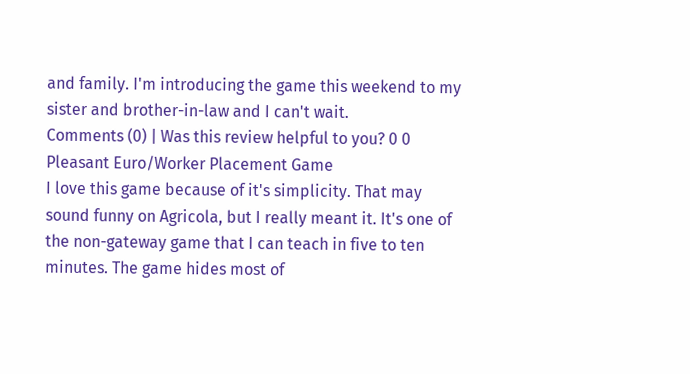and family. I'm introducing the game this weekend to my sister and brother-in-law and I can't wait.
Comments (0) | Was this review helpful to you? 0 0
Pleasant Euro/Worker Placement Game
I love this game because of it's simplicity. That may sound funny on Agricola, but I really meant it. It's one of the non-gateway game that I can teach in five to ten minutes. The game hides most of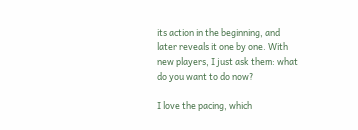its action in the beginning, and later reveals it one by one. With new players, I just ask them: what do you want to do now?

I love the pacing, which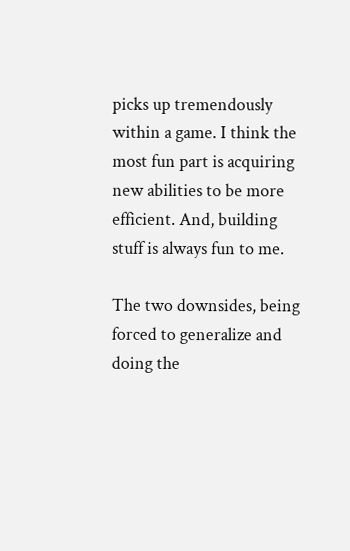picks up tremendously within a game. I think the most fun part is acquiring new abilities to be more efficient. And, building stuff is always fun to me.

The two downsides, being forced to generalize and doing the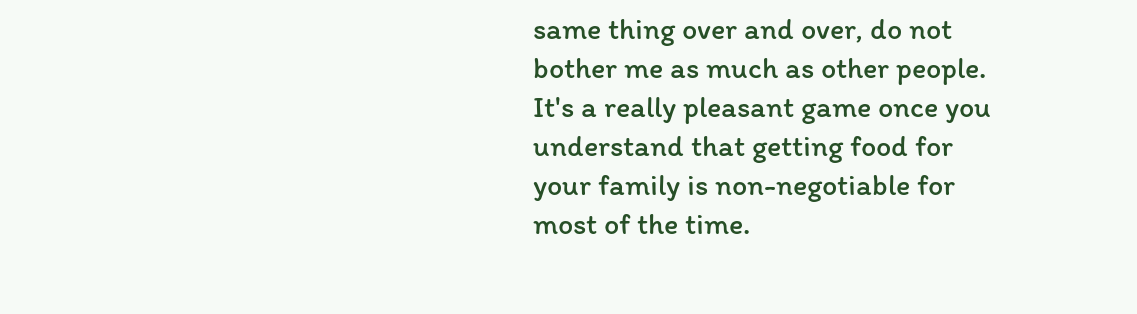same thing over and over, do not bother me as much as other people. It's a really pleasant game once you understand that getting food for your family is non-negotiable for most of the time.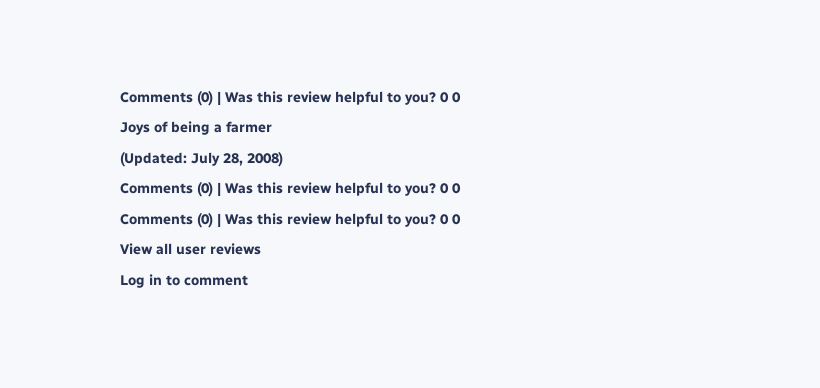Comments (0) | Was this review helpful to you? 0 0
Joys of being a farmer
(Updated: July 28, 2008)
Comments (0) | Was this review helpful to you? 0 0
Comments (0) | Was this review helpful to you? 0 0
View all user reviews
Log in to comment